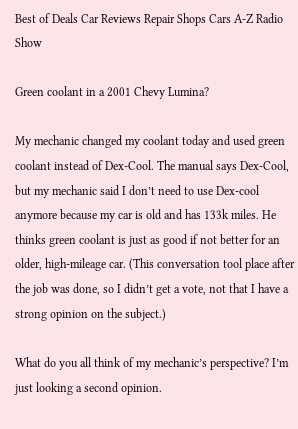Best of Deals Car Reviews Repair Shops Cars A-Z Radio Show

Green coolant in a 2001 Chevy Lumina?

My mechanic changed my coolant today and used green coolant instead of Dex-Cool. The manual says Dex-Cool, but my mechanic said I don’t need to use Dex-cool anymore because my car is old and has 133k miles. He thinks green coolant is just as good if not better for an older, high-mileage car. (This conversation tool place after the job was done, so I didn’t get a vote, not that I have a strong opinion on the subject.)

What do you all think of my mechanic’s perspective? I’m just looking a second opinion.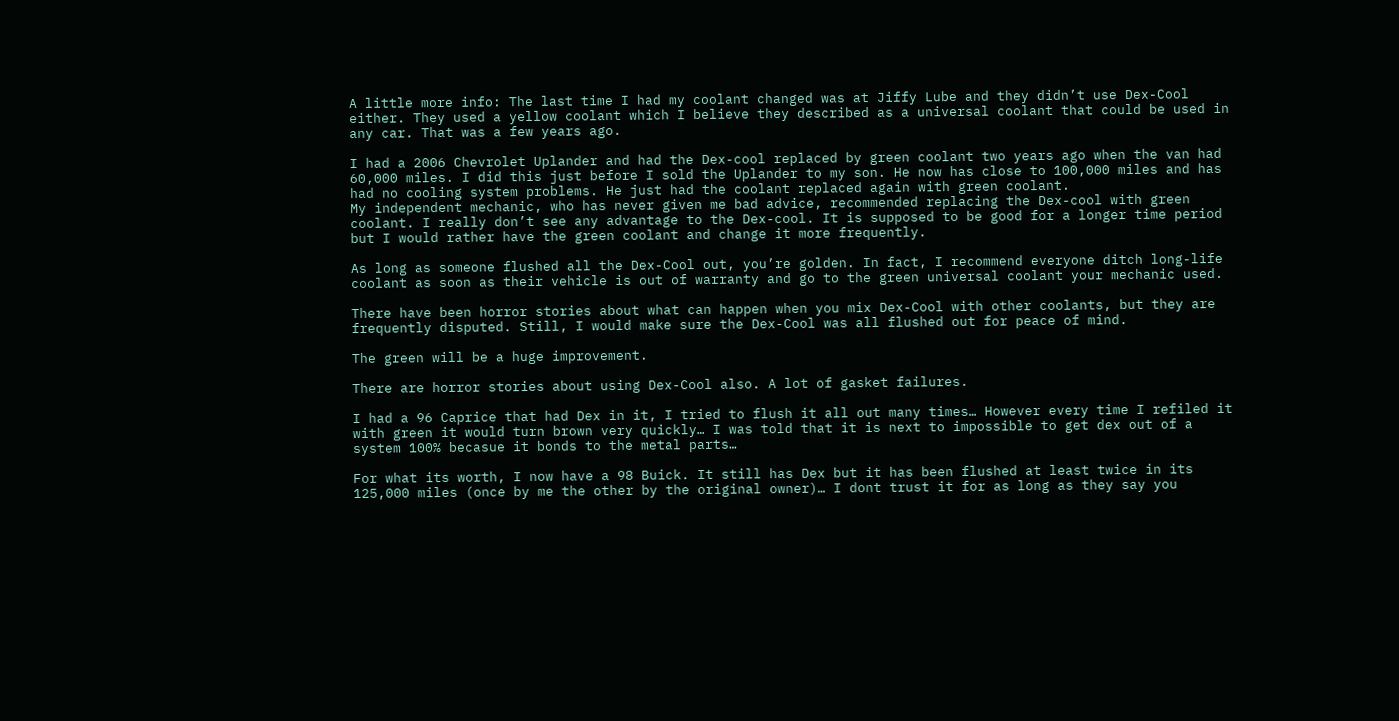A little more info: The last time I had my coolant changed was at Jiffy Lube and they didn’t use Dex-Cool either. They used a yellow coolant which I believe they described as a universal coolant that could be used in any car. That was a few years ago.

I had a 2006 Chevrolet Uplander and had the Dex-cool replaced by green coolant two years ago when the van had 60,000 miles. I did this just before I sold the Uplander to my son. He now has close to 100,000 miles and has had no cooling system problems. He just had the coolant replaced again with green coolant.
My independent mechanic, who has never given me bad advice, recommended replacing the Dex-cool with green coolant. I really don’t see any advantage to the Dex-cool. It is supposed to be good for a longer time period but I would rather have the green coolant and change it more frequently.

As long as someone flushed all the Dex-Cool out, you’re golden. In fact, I recommend everyone ditch long-life coolant as soon as their vehicle is out of warranty and go to the green universal coolant your mechanic used.

There have been horror stories about what can happen when you mix Dex-Cool with other coolants, but they are frequently disputed. Still, I would make sure the Dex-Cool was all flushed out for peace of mind.

The green will be a huge improvement.

There are horror stories about using Dex-Cool also. A lot of gasket failures.

I had a 96 Caprice that had Dex in it, I tried to flush it all out many times… However every time I refiled it with green it would turn brown very quickly… I was told that it is next to impossible to get dex out of a system 100% becasue it bonds to the metal parts…

For what its worth, I now have a 98 Buick. It still has Dex but it has been flushed at least twice in its 125,000 miles (once by me the other by the original owner)… I dont trust it for as long as they say you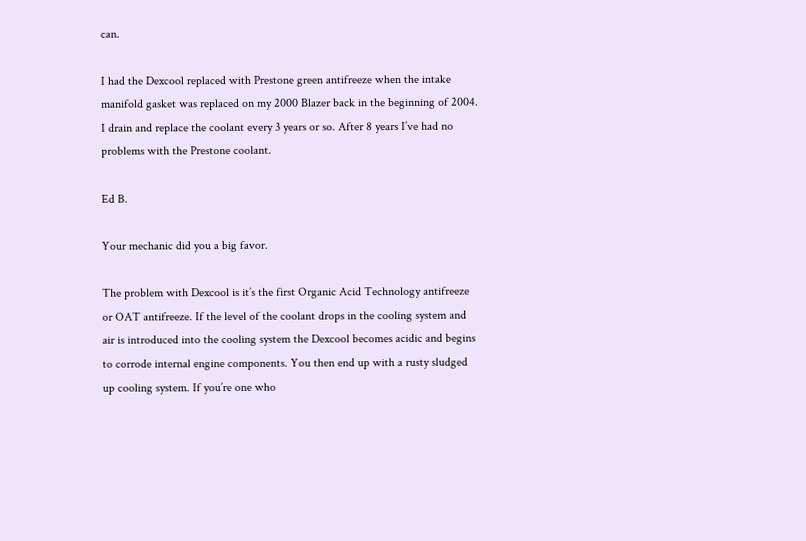can.

I had the Dexcool replaced with Prestone green antifreeze when the intake manifold gasket was replaced on my 2000 Blazer back in the beginning of 2004. I drain and replace the coolant every 3 years or so. After 8 years I’ve had no problems with the Prestone coolant.

Ed B.

Your mechanic did you a big favor.

The problem with Dexcool is it’s the first Organic Acid Technology antifreeze or OAT antifreeze. If the level of the coolant drops in the cooling system and air is introduced into the cooling system the Dexcool becomes acidic and begins to corrode internal engine components. You then end up with a rusty sludged up cooling system. If you’re one who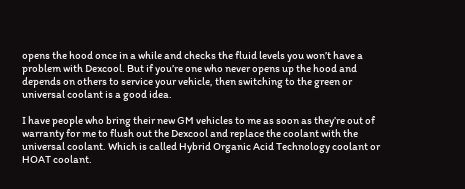opens the hood once in a while and checks the fluid levels you won’t have a problem with Dexcool. But if you’re one who never opens up the hood and depends on others to service your vehicle, then switching to the green or universal coolant is a good idea.

I have people who bring their new GM vehicles to me as soon as they’re out of warranty for me to flush out the Dexcool and replace the coolant with the universal coolant. Which is called Hybrid Organic Acid Technology coolant or HOAT coolant.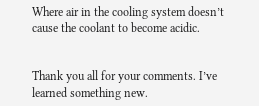Where air in the cooling system doesn’t cause the coolant to become acidic.


Thank you all for your comments. I’ve learned something new.